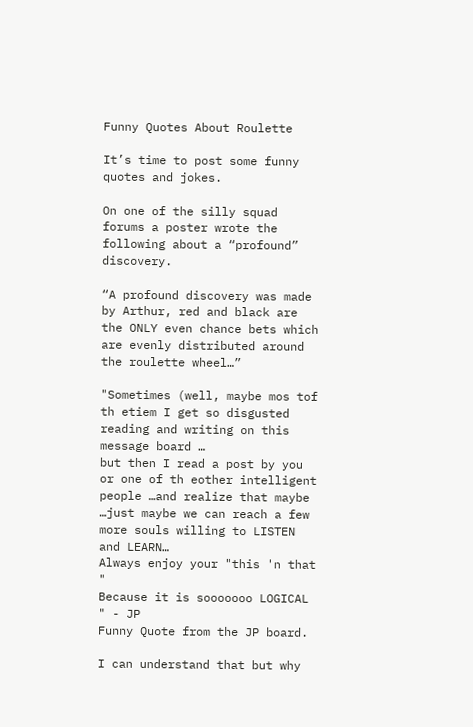Funny Quotes About Roulette

It’s time to post some funny quotes and jokes.

On one of the silly squad forums a poster wrote the following about a “profound” discovery.

“A profound discovery was made by Arthur, red and black are the ONLY even chance bets which are evenly distributed around the roulette wheel…”

"Sometimes (well, maybe mos tof th etiem I get so disgusted reading and writing on this message board …
but then I read a post by you or one of th eother intelligent people …and realize that maybe …just maybe we can reach a few more souls willing to LISTEN and LEARN…
Always enjoy your "this 'n that "
Because it is sooooooo LOGICAL " - JP
Funny Quote from the JP board.

I can understand that but why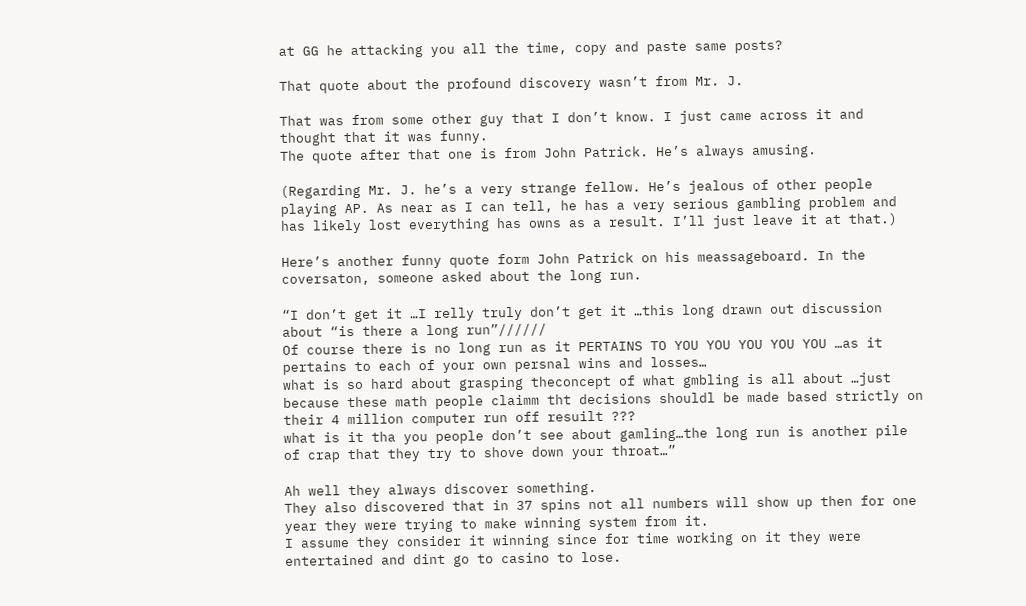at GG he attacking you all the time, copy and paste same posts?

That quote about the profound discovery wasn’t from Mr. J.

That was from some other guy that I don’t know. I just came across it and thought that it was funny.
The quote after that one is from John Patrick. He’s always amusing.

(Regarding Mr. J. he’s a very strange fellow. He’s jealous of other people playing AP. As near as I can tell, he has a very serious gambling problem and has likely lost everything has owns as a result. I’ll just leave it at that.)

Here’s another funny quote form John Patrick on his meassageboard. In the coversaton, someone asked about the long run.

“I don’t get it …I relly truly don’t get it …this long drawn out discussion about “is there a long run”//////
Of course there is no long run as it PERTAINS TO YOU YOU YOU YOU YOU …as it pertains to each of your own persnal wins and losses…
what is so hard about grasping theconcept of what gmbling is all about …just because these math people claimm tht decisions shouldl be made based strictly on their 4 million computer run off resuilt ???
what is it tha you people don’t see about gamling…the long run is another pile of crap that they try to shove down your throat…”

Ah well they always discover something.
They also discovered that in 37 spins not all numbers will show up then for one year they were trying to make winning system from it.
I assume they consider it winning since for time working on it they were entertained and dint go to casino to lose.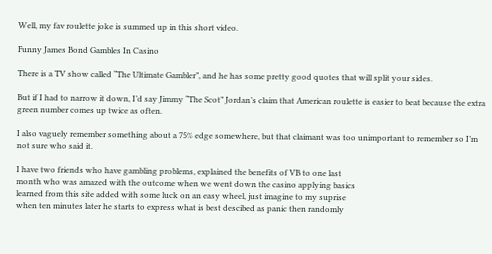Well, my fav roulette joke is summed up in this short video.

Funny James Bond Gambles In Casino

There is a TV show called “The Ultimate Gambler”, and he has some pretty good quotes that will split your sides.

But if I had to narrow it down, I’d say Jimmy “The Scot” Jordan’s claim that American roulette is easier to beat because the extra green number comes up twice as often.

I also vaguely remember something about a 75% edge somewhere, but that claimant was too unimportant to remember so I’m not sure who said it.

I have two friends who have gambling problems, explained the benefits of VB to one last
month who was amazed with the outcome when we went down the casino applying basics
learned from this site added with some luck on an easy wheel, just imagine to my suprise
when ten minutes later he starts to express what is best descibed as panic then randomly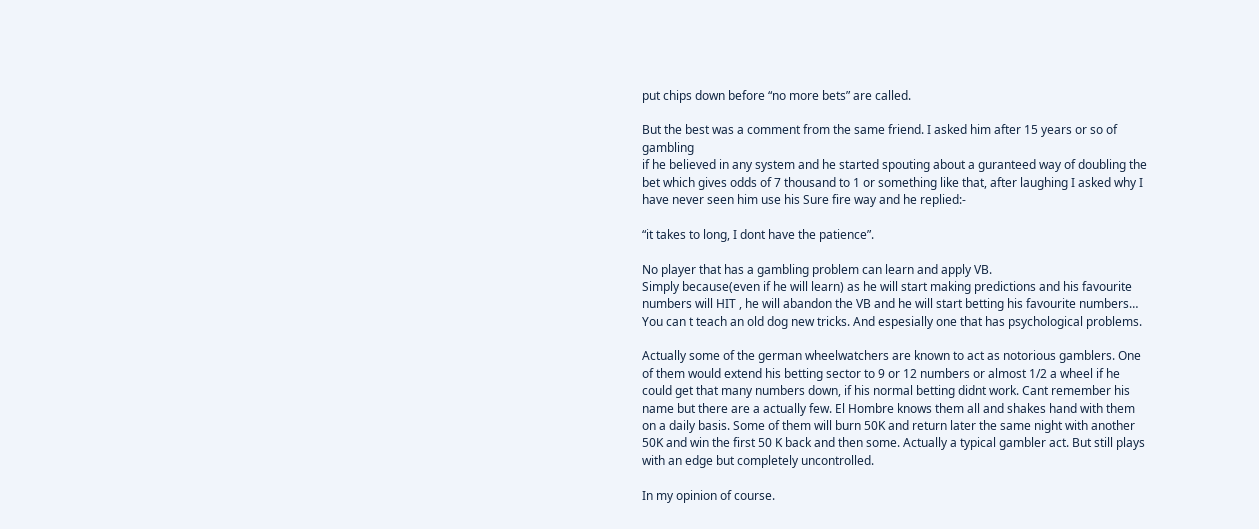put chips down before “no more bets” are called.

But the best was a comment from the same friend. I asked him after 15 years or so of gambling
if he believed in any system and he started spouting about a guranteed way of doubling the
bet which gives odds of 7 thousand to 1 or something like that, after laughing I asked why I
have never seen him use his Sure fire way and he replied:-

“it takes to long, I dont have the patience”.

No player that has a gambling problem can learn and apply VB.
Simply because(even if he will learn) as he will start making predictions and his favourite numbers will HIT , he will abandon the VB and he will start betting his favourite numbers…
You can t teach an old dog new tricks. And espesially one that has psychological problems.

Actually some of the german wheelwatchers are known to act as notorious gamblers. One of them would extend his betting sector to 9 or 12 numbers or almost 1/2 a wheel if he could get that many numbers down, if his normal betting didnt work. Cant remember his name but there are a actually few. El Hombre knows them all and shakes hand with them on a daily basis. Some of them will burn 50K and return later the same night with another 50K and win the first 50 K back and then some. Actually a typical gambler act. But still plays with an edge but completely uncontrolled.

In my opinion of course.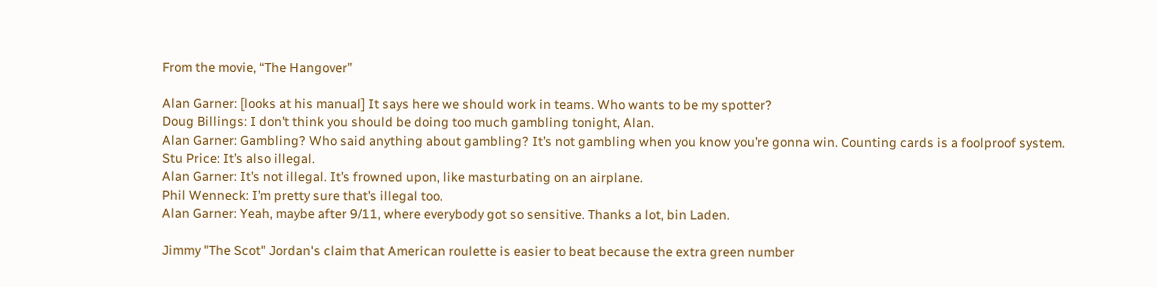From the movie, “The Hangover”

Alan Garner: [looks at his manual] It says here we should work in teams. Who wants to be my spotter?
Doug Billings: I don’t think you should be doing too much gambling tonight, Alan.
Alan Garner: Gambling? Who said anything about gambling? It’s not gambling when you know you’re gonna win. Counting cards is a foolproof system.
Stu Price: It’s also illegal.
Alan Garner: It’s not illegal. It’s frowned upon, like masturbating on an airplane.
Phil Wenneck: I’m pretty sure that’s illegal too.
Alan Garner: Yeah, maybe after 9/11, where everybody got so sensitive. Thanks a lot, bin Laden.

Jimmy "The Scot" Jordan's claim that American roulette is easier to beat because the extra green number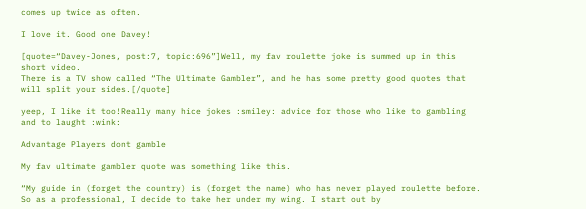comes up twice as often.

I love it. Good one Davey!

[quote=“Davey-Jones, post:7, topic:696”]Well, my fav roulette joke is summed up in this short video.
There is a TV show called “The Ultimate Gambler”, and he has some pretty good quotes that will split your sides.[/quote]

yeep, I like it too!Really many hice jokes :smiley: advice for those who like to gambling and to laught :wink:

Advantage Players dont gamble

My fav ultimate gambler quote was something like this.

“My guide in (forget the country) is (forget the name) who has never played roulette before. So as a professional, I decide to take her under my wing. I start out by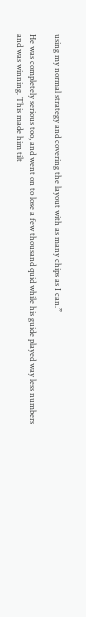using my normal strategy and covering the layout with as many chips as I can.”

He was completely serious too, and went on to lose a few thousand quid while his guide played way less numbers and was winning. This made him tilt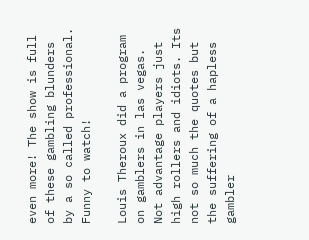even more! The show is full of these gambling blunders by a so called professional. Funny to watch!

Louis Theroux did a program on gamblers in las vegas. Not advantage players just
high rollers and idiots. Its not so much the quotes but the suffering of a hapless gambler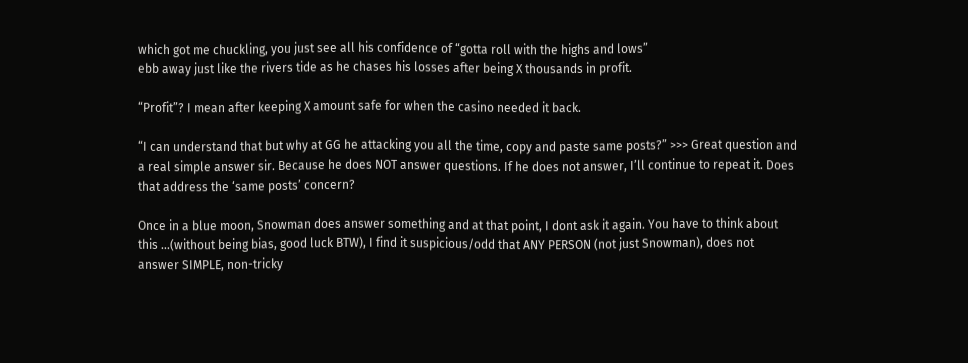which got me chuckling, you just see all his confidence of “gotta roll with the highs and lows”
ebb away just like the rivers tide as he chases his losses after being X thousands in profit.

“Profit”? I mean after keeping X amount safe for when the casino needed it back.

“I can understand that but why at GG he attacking you all the time, copy and paste same posts?” >>> Great question and a real simple answer sir. Because he does NOT answer questions. If he does not answer, I’ll continue to repeat it. Does that address the ‘same posts’ concern?

Once in a blue moon, Snowman does answer something and at that point, I dont ask it again. You have to think about this …(without being bias, good luck BTW), I find it suspicious/odd that ANY PERSON (not just Snowman), does not answer SIMPLE, non-tricky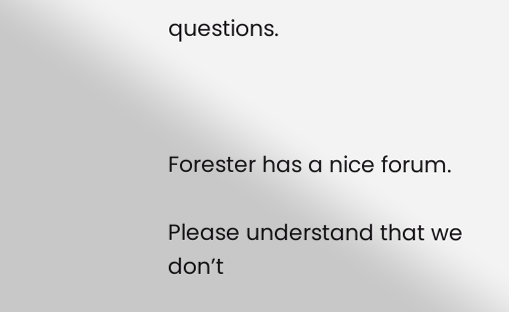questions.



Forester has a nice forum.

Please understand that we don’t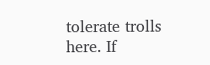tolerate trolls here. If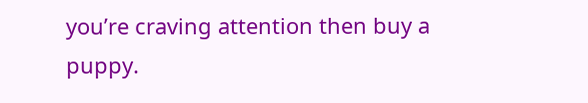you’re craving attention then buy a puppy.